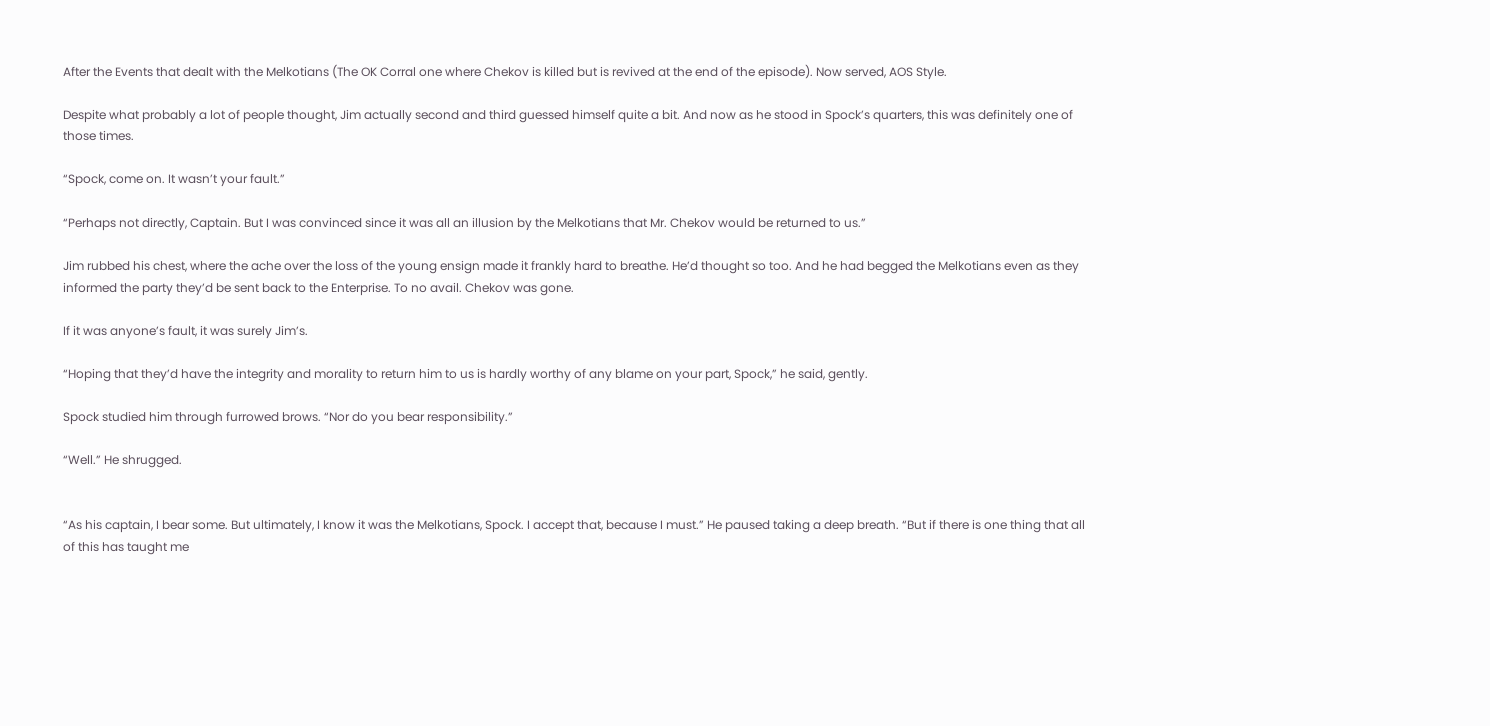After the Events that dealt with the Melkotians (The OK Corral one where Chekov is killed but is revived at the end of the episode). Now served, AOS Style.

Despite what probably a lot of people thought, Jim actually second and third guessed himself quite a bit. And now as he stood in Spock’s quarters, this was definitely one of those times.

“Spock, come on. It wasn’t your fault.”

“Perhaps not directly, Captain. But I was convinced since it was all an illusion by the Melkotians that Mr. Chekov would be returned to us.”

Jim rubbed his chest, where the ache over the loss of the young ensign made it frankly hard to breathe. He’d thought so too. And he had begged the Melkotians even as they informed the party they’d be sent back to the Enterprise. To no avail. Chekov was gone.

If it was anyone’s fault, it was surely Jim’s.

“Hoping that they’d have the integrity and morality to return him to us is hardly worthy of any blame on your part, Spock,” he said, gently.

Spock studied him through furrowed brows. “Nor do you bear responsibility.”

“Well.” He shrugged.


“As his captain, I bear some. But ultimately, I know it was the Melkotians, Spock. I accept that, because I must.” He paused taking a deep breath. “But if there is one thing that all of this has taught me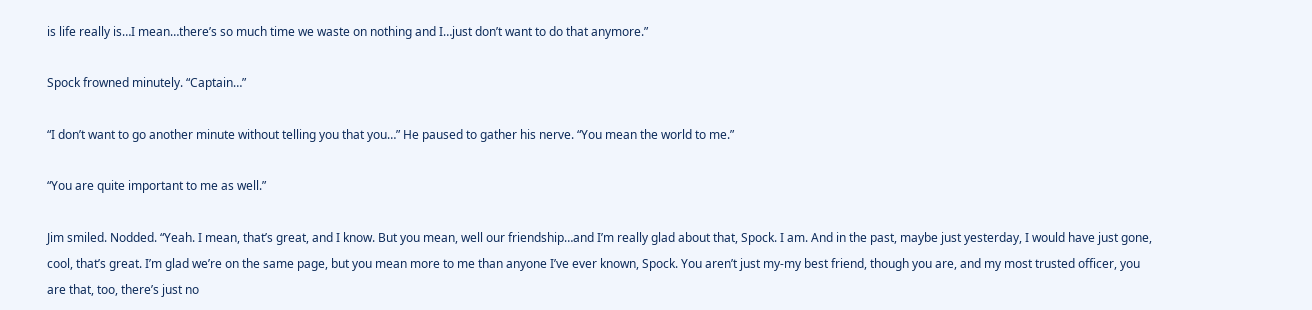is life really is…I mean…there’s so much time we waste on nothing and I…just don’t want to do that anymore.”

Spock frowned minutely. “Captain…”

“I don’t want to go another minute without telling you that you…” He paused to gather his nerve. “You mean the world to me.”

“You are quite important to me as well.”

Jim smiled. Nodded. “Yeah. I mean, that’s great, and I know. But you mean, well our friendship…and I’m really glad about that, Spock. I am. And in the past, maybe just yesterday, I would have just gone, cool, that’s great. I’m glad we’re on the same page, but you mean more to me than anyone I’ve ever known, Spock. You aren’t just my-my best friend, though you are, and my most trusted officer, you are that, too, there’s just no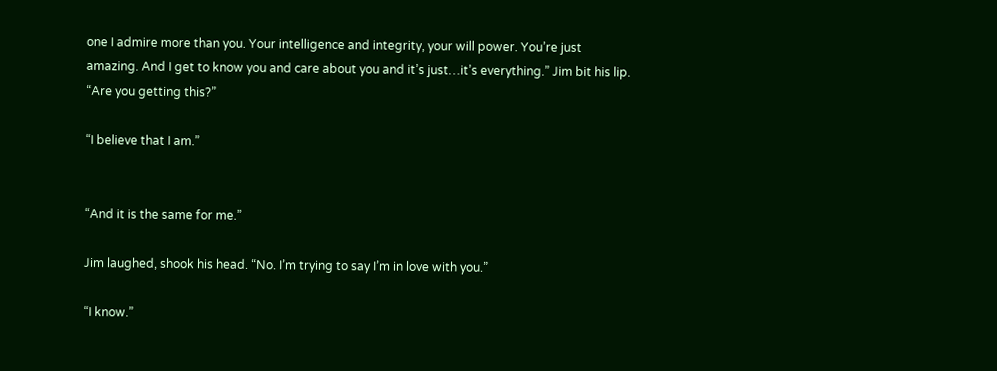one I admire more than you. Your intelligence and integrity, your will power. You’re just amazing. And I get to know you and care about you and it’s just…it’s everything.” Jim bit his lip. “Are you getting this?”

“I believe that I am.”


“And it is the same for me.”

Jim laughed, shook his head. “No. I’m trying to say I’m in love with you.”

“I know.”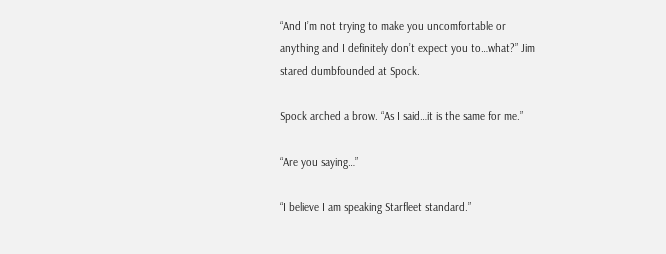“And I’m not trying to make you uncomfortable or anything and I definitely don’t expect you to…what?” Jim stared dumbfounded at Spock.

Spock arched a brow. “As I said…it is the same for me.”

“Are you saying…”

“I believe I am speaking Starfleet standard.”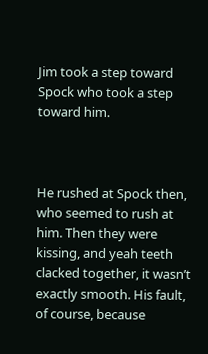Jim took a step toward Spock who took a step toward him.



He rushed at Spock then, who seemed to rush at him. Then they were kissing, and yeah teeth clacked together, it wasn’t exactly smooth. His fault, of course, because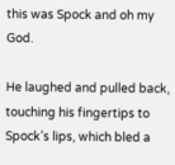this was Spock and oh my God.

He laughed and pulled back, touching his fingertips to Spock’s lips, which bled a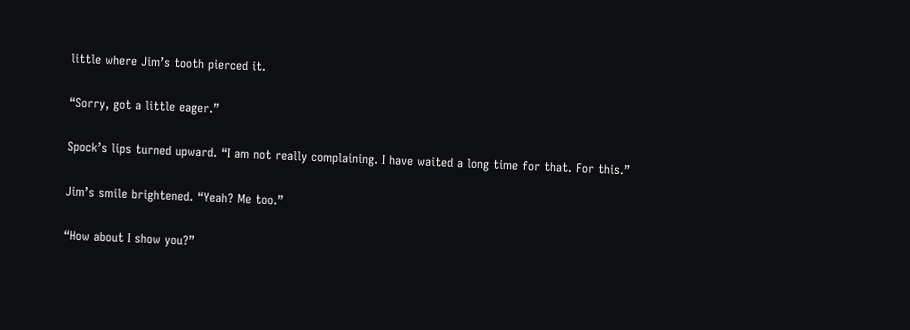little where Jim’s tooth pierced it.

“Sorry, got a little eager.”

Spock’s lips turned upward. “I am not really complaining. I have waited a long time for that. For this.”

Jim’s smile brightened. “Yeah? Me too.”

“How about I show you?”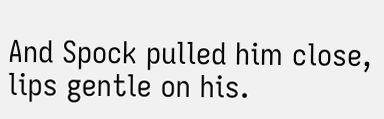And Spock pulled him close, lips gentle on his.